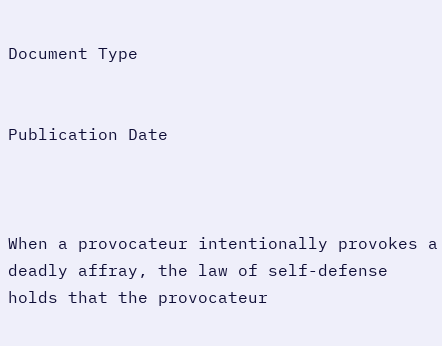Document Type


Publication Date



When a provocateur intentionally provokes a deadly affray, the law of self-defense holds that the provocateur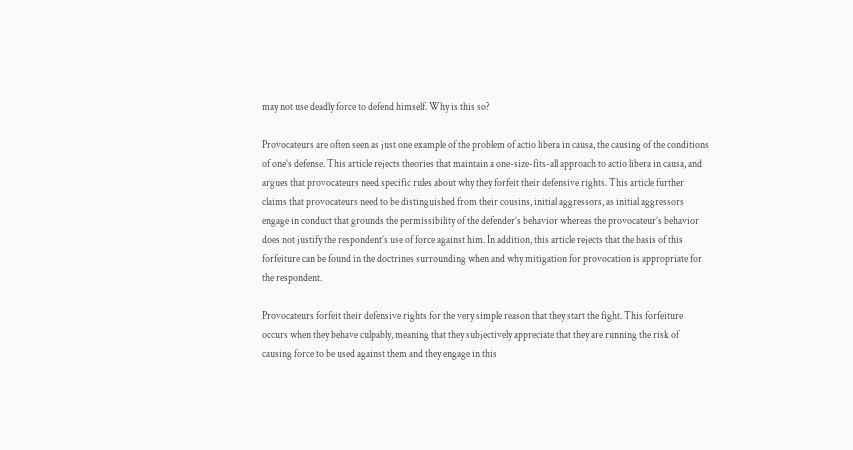may not use deadly force to defend himself. Why is this so?

Provocateurs are often seen as just one example of the problem of actio libera in causa, the causing of the conditions of one’s defense. This article rejects theories that maintain a one-size-fits-all approach to actio libera in causa, and argues that provocateurs need specific rules about why they forfeit their defensive rights. This article further claims that provocateurs need to be distinguished from their cousins, initial aggressors, as initial aggressors engage in conduct that grounds the permissibility of the defender’s behavior whereas the provocateur’s behavior does not justify the respondent’s use of force against him. In addition, this article rejects that the basis of this forfeiture can be found in the doctrines surrounding when and why mitigation for provocation is appropriate for the respondent.

Provocateurs forfeit their defensive rights for the very simple reason that they start the fight. This forfeiture occurs when they behave culpably, meaning that they subjectively appreciate that they are running the risk of causing force to be used against them and they engage in this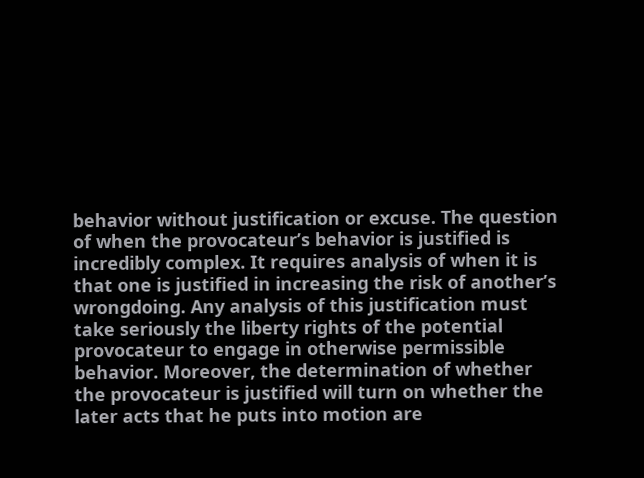behavior without justification or excuse. The question of when the provocateur’s behavior is justified is incredibly complex. It requires analysis of when it is that one is justified in increasing the risk of another’s wrongdoing. Any analysis of this justification must take seriously the liberty rights of the potential provocateur to engage in otherwise permissible behavior. Moreover, the determination of whether the provocateur is justified will turn on whether the later acts that he puts into motion are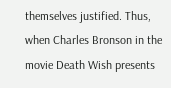themselves justified. Thus, when Charles Bronson in the movie Death Wish presents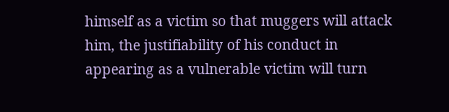himself as a victim so that muggers will attack him, the justifiability of his conduct in appearing as a vulnerable victim will turn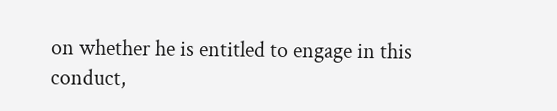on whether he is entitled to engage in this conduct,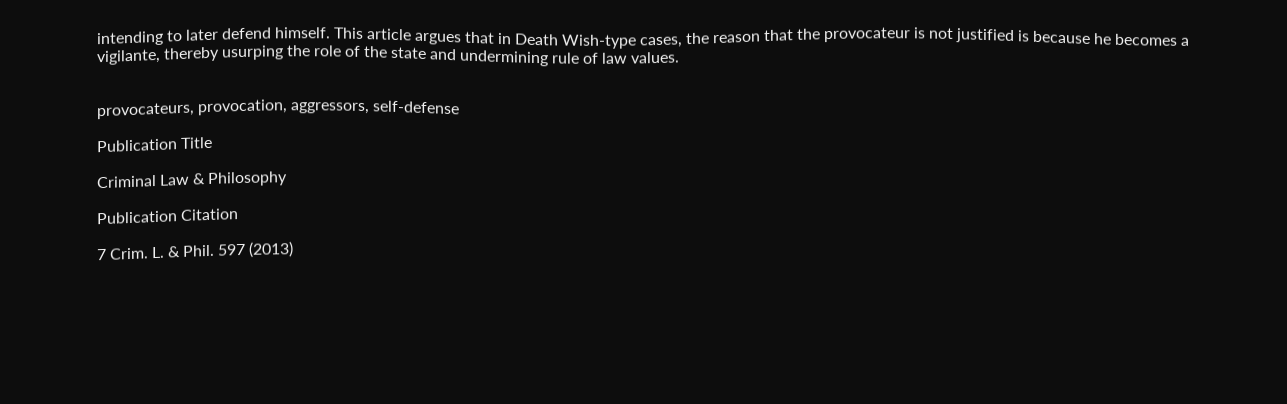intending to later defend himself. This article argues that in Death Wish-type cases, the reason that the provocateur is not justified is because he becomes a vigilante, thereby usurping the role of the state and undermining rule of law values.


provocateurs, provocation, aggressors, self-defense

Publication Title

Criminal Law & Philosophy

Publication Citation

7 Crim. L. & Phil. 597 (2013)